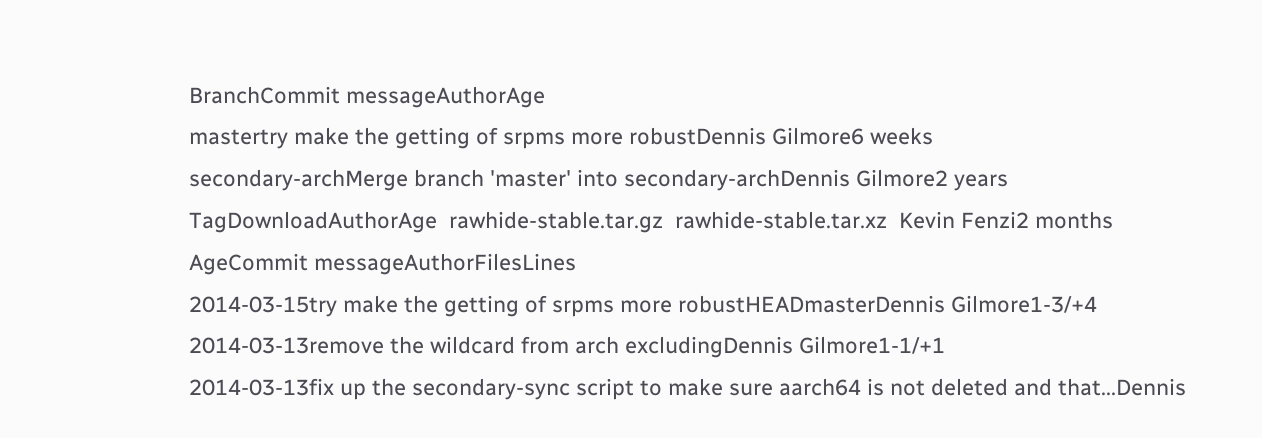BranchCommit messageAuthorAge
mastertry make the getting of srpms more robustDennis Gilmore6 weeks
secondary-archMerge branch 'master' into secondary-archDennis Gilmore2 years
TagDownloadAuthorAge  rawhide-stable.tar.gz  rawhide-stable.tar.xz  Kevin Fenzi2 months
AgeCommit messageAuthorFilesLines
2014-03-15try make the getting of srpms more robustHEADmasterDennis Gilmore1-3/+4
2014-03-13remove the wildcard from arch excludingDennis Gilmore1-1/+1
2014-03-13fix up the secondary-sync script to make sure aarch64 is not deleted and that...Dennis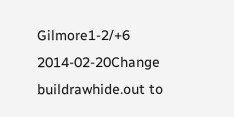Gilmore1-2/+6
2014-02-20Change buildrawhide.out to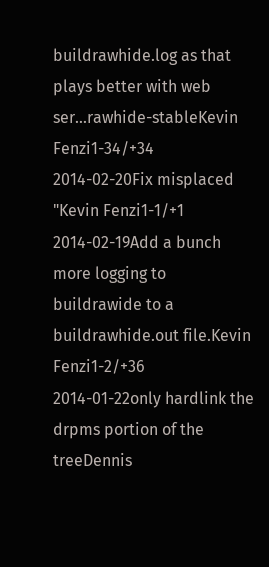buildrawhide.log as that plays better with web ser...rawhide-stableKevin Fenzi1-34/+34
2014-02-20Fix misplaced "Kevin Fenzi1-1/+1
2014-02-19Add a bunch more logging to buildrawide to a buildrawhide.out file.Kevin Fenzi1-2/+36
2014-01-22only hardlink the drpms portion of the treeDennis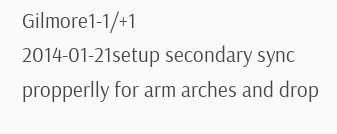Gilmore1-1/+1
2014-01-21setup secondary sync propperlly for arm arches and drop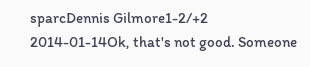sparcDennis Gilmore1-2/+2
2014-01-14Ok, that's not good. Someone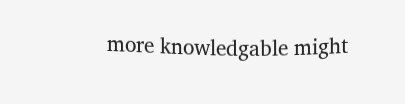more knowledgable might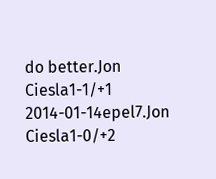do better.Jon Ciesla1-1/+1
2014-01-14epel7.Jon Ciesla1-0/+2